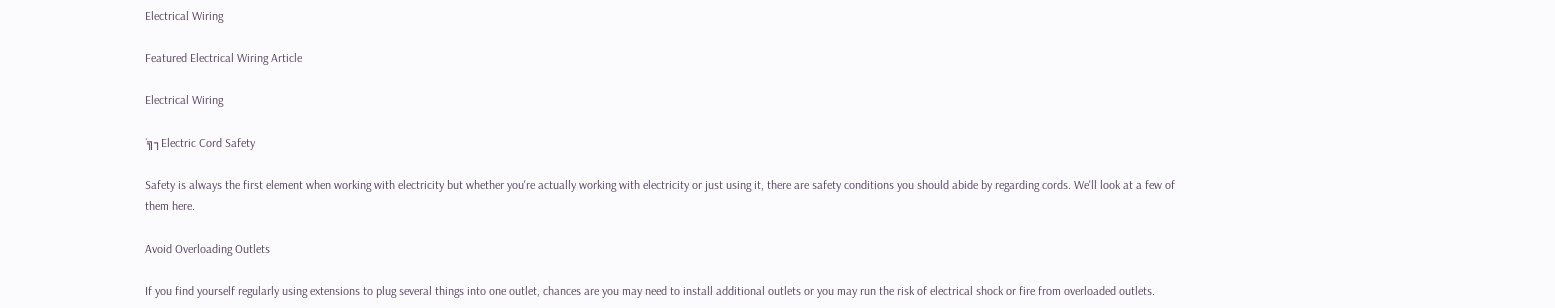Electrical Wiring

Featured Electrical Wiring Article

Electrical Wiring

´╗┐Electric Cord Safety

Safety is always the first element when working with electricity but whether you're actually working with electricity or just using it, there are safety conditions you should abide by regarding cords. We'll look at a few of them here.

Avoid Overloading Outlets

If you find yourself regularly using extensions to plug several things into one outlet, chances are you may need to install additional outlets or you may run the risk of electrical shock or fire from overloaded outlets.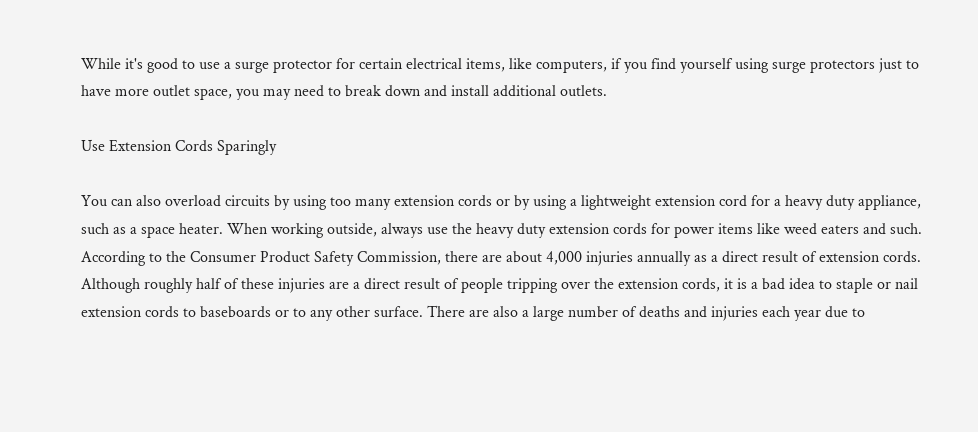While it's good to use a surge protector for certain electrical items, like computers, if you find yourself using surge protectors just to have more outlet space, you may need to break down and install additional outlets.

Use Extension Cords Sparingly

You can also overload circuits by using too many extension cords or by using a lightweight extension cord for a heavy duty appliance, such as a space heater. When working outside, always use the heavy duty extension cords for power items like weed eaters and such. According to the Consumer Product Safety Commission, there are about 4,000 injuries annually as a direct result of extension cords. Although roughly half of these injuries are a direct result of people tripping over the extension cords, it is a bad idea to staple or nail extension cords to baseboards or to any other surface. There are also a large number of deaths and injuries each year due to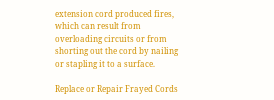extension cord produced fires, which can result from overloading circuits or from shorting out the cord by nailing or stapling it to a surface.

Replace or Repair Frayed Cords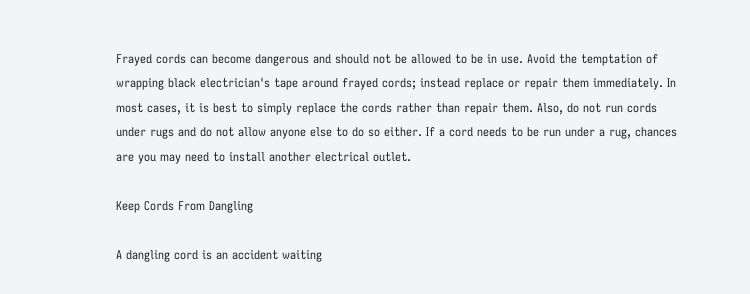Frayed cords can become dangerous and should not be allowed to be in use. Avoid the temptation of wrapping black electrician's tape around frayed cords; instead replace or repair them immediately. In most cases, it is best to simply replace the cords rather than repair them. Also, do not run cords under rugs and do not allow anyone else to do so either. If a cord needs to be run under a rug, chances are you may need to install another electrical outlet.

Keep Cords From Dangling

A dangling cord is an accident waiting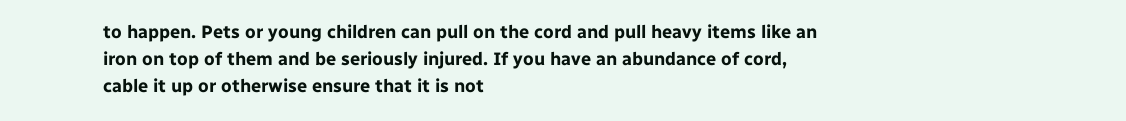to happen. Pets or young children can pull on the cord and pull heavy items like an iron on top of them and be seriously injured. If you have an abundance of cord, cable it up or otherwise ensure that it is not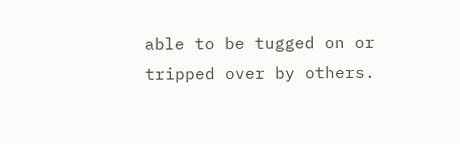able to be tugged on or tripped over by others.